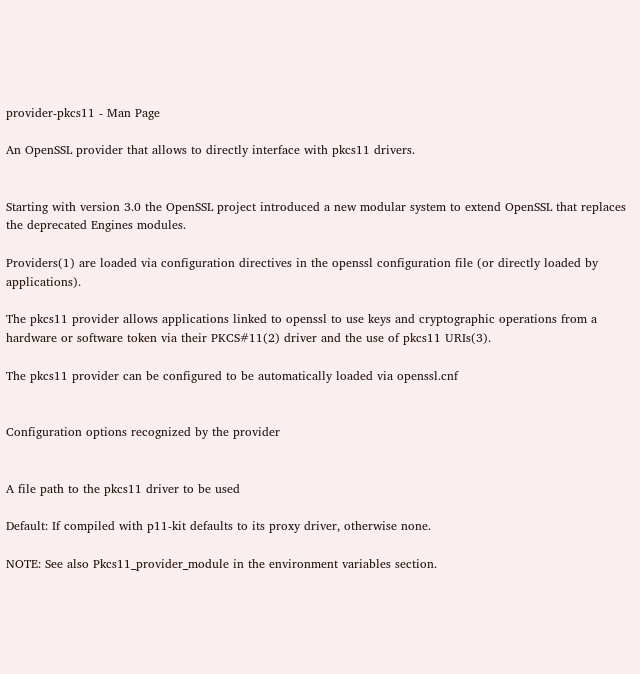provider-pkcs11 - Man Page

An OpenSSL provider that allows to directly interface with pkcs11 drivers.


Starting with version 3.0 the OpenSSL project introduced a new modular system to extend OpenSSL that replaces the deprecated Engines modules.

Providers(1) are loaded via configuration directives in the openssl configuration file (or directly loaded by applications).

The pkcs11 provider allows applications linked to openssl to use keys and cryptographic operations from a hardware or software token via their PKCS#11(2) driver and the use of pkcs11 URIs(3).

The pkcs11 provider can be configured to be automatically loaded via openssl.cnf


Configuration options recognized by the provider


A file path to the pkcs11 driver to be used

Default: If compiled with p11-kit defaults to its proxy driver, otherwise none.

NOTE: See also Pkcs11_provider_module in the environment variables section.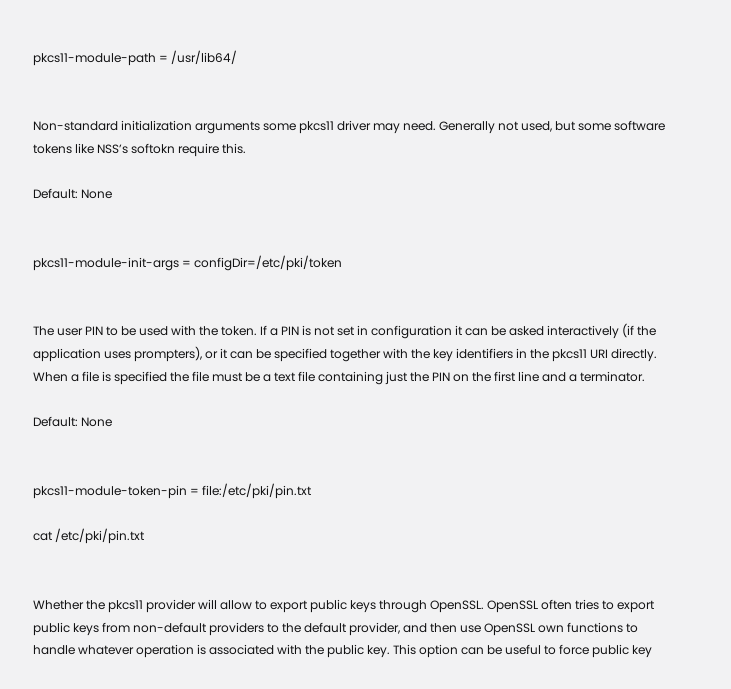pkcs11-module-path = /usr/lib64/


Non-standard initialization arguments some pkcs11 driver may need. Generally not used, but some software tokens like NSS’s softokn require this.

Default: None


pkcs11-module-init-args = configDir=/etc/pki/token


The user PIN to be used with the token. If a PIN is not set in configuration it can be asked interactively (if the application uses prompters), or it can be specified together with the key identifiers in the pkcs11 URI directly. When a file is specified the file must be a text file containing just the PIN on the first line and a terminator.

Default: None


pkcs11-module-token-pin = file:/etc/pki/pin.txt

cat /etc/pki/pin.txt


Whether the pkcs11 provider will allow to export public keys through OpenSSL. OpenSSL often tries to export public keys from non-default providers to the default provider, and then use OpenSSL own functions to handle whatever operation is associated with the public key. This option can be useful to force public key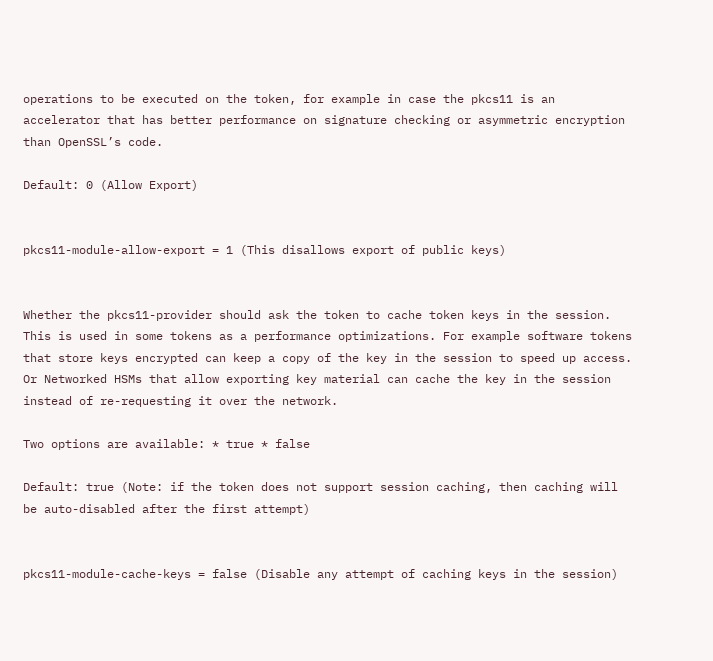operations to be executed on the token, for example in case the pkcs11 is an accelerator that has better performance on signature checking or asymmetric encryption than OpenSSL’s code.

Default: 0 (Allow Export)


pkcs11-module-allow-export = 1 (This disallows export of public keys)


Whether the pkcs11-provider should ask the token to cache token keys in the session. This is used in some tokens as a performance optimizations. For example software tokens that store keys encrypted can keep a copy of the key in the session to speed up access. Or Networked HSMs that allow exporting key material can cache the key in the session instead of re-requesting it over the network.

Two options are available: * true * false

Default: true (Note: if the token does not support session caching, then caching will be auto-disabled after the first attempt)


pkcs11-module-cache-keys = false (Disable any attempt of caching keys in the session)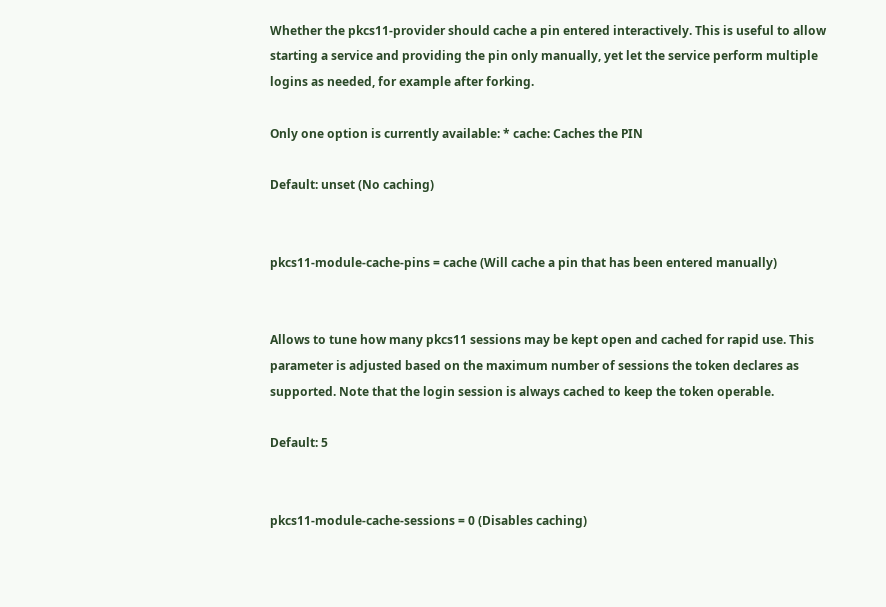Whether the pkcs11-provider should cache a pin entered interactively. This is useful to allow starting a service and providing the pin only manually, yet let the service perform multiple logins as needed, for example after forking.

Only one option is currently available: * cache: Caches the PIN

Default: unset (No caching)


pkcs11-module-cache-pins = cache (Will cache a pin that has been entered manually)


Allows to tune how many pkcs11 sessions may be kept open and cached for rapid use. This parameter is adjusted based on the maximum number of sessions the token declares as supported. Note that the login session is always cached to keep the token operable.

Default: 5


pkcs11-module-cache-sessions = 0 (Disables caching)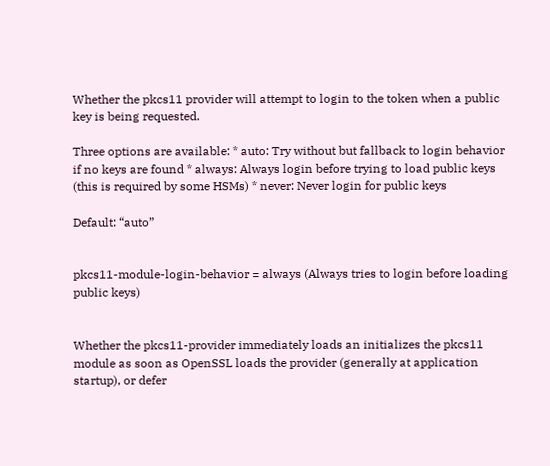Whether the pkcs11 provider will attempt to login to the token when a public key is being requested.

Three options are available: * auto: Try without but fallback to login behavior if no keys are found * always: Always login before trying to load public keys (this is required by some HSMs) * never: Never login for public keys

Default: “auto”


pkcs11-module-login-behavior = always (Always tries to login before loading public keys)


Whether the pkcs11-provider immediately loads an initializes the pkcs11 module as soon as OpenSSL loads the provider (generally at application startup), or defer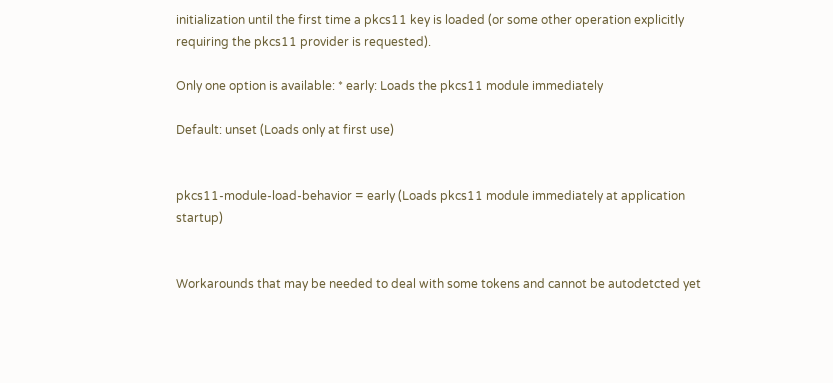initialization until the first time a pkcs11 key is loaded (or some other operation explicitly requiring the pkcs11 provider is requested).

Only one option is available: * early: Loads the pkcs11 module immediately

Default: unset (Loads only at first use)


pkcs11-module-load-behavior = early (Loads pkcs11 module immediately at application startup)


Workarounds that may be needed to deal with some tokens and cannot be autodetcted yet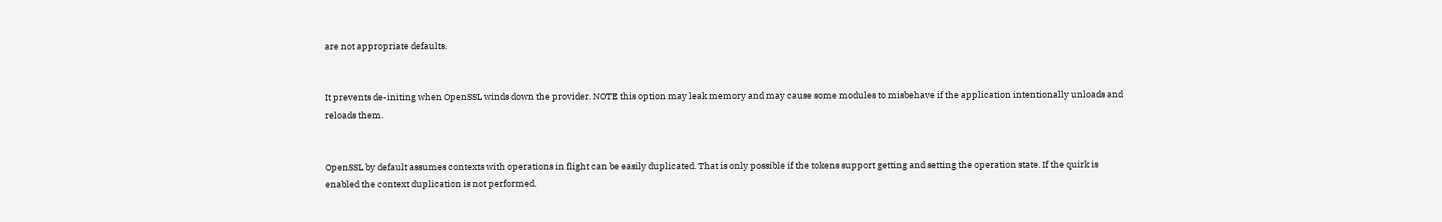are not appropriate defaults.


It prevents de-initing when OpenSSL winds down the provider. NOTE this option may leak memory and may cause some modules to misbehave if the application intentionally unloads and reloads them.


OpenSSL by default assumes contexts with operations in flight can be easily duplicated. That is only possible if the tokens support getting and setting the operation state. If the quirk is enabled the context duplication is not performed.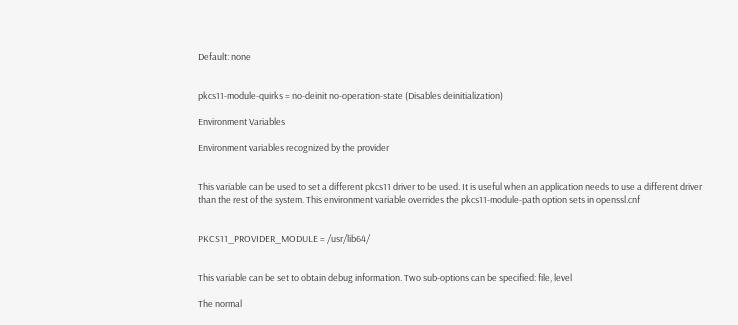Default: none


pkcs11-module-quirks = no-deinit no-operation-state (Disables deinitialization)

Environment Variables

Environment variables recognized by the provider


This variable can be used to set a different pkcs11 driver to be used. It is useful when an application needs to use a different driver than the rest of the system. This environment variable overrides the pkcs11-module-path option sets in openssl.cnf


PKCS11_PROVIDER_MODULE = /usr/lib64/


This variable can be set to obtain debug information. Two sub-options can be specified: file, level

The normal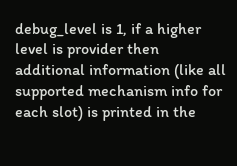debug_level is 1, if a higher level is provider then additional information (like all supported mechanism info for each slot) is printed in the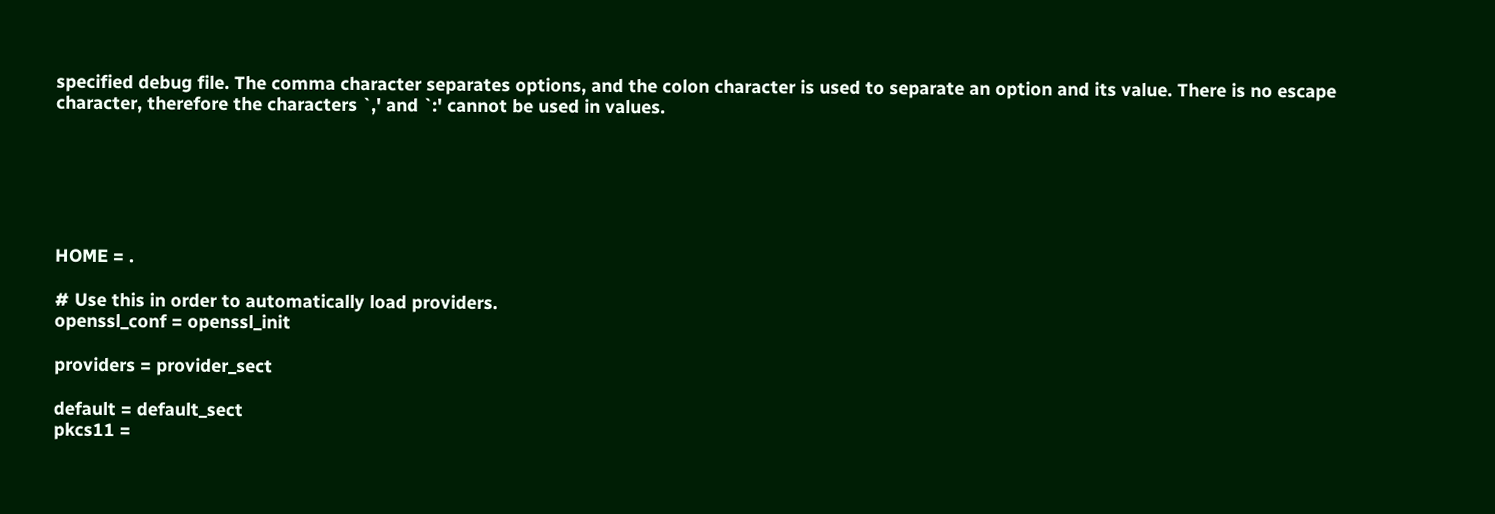specified debug file. The comma character separates options, and the colon character is used to separate an option and its value. There is no escape character, therefore the characters `,' and `:' cannot be used in values.






HOME = .

# Use this in order to automatically load providers.
openssl_conf = openssl_init

providers = provider_sect

default = default_sect
pkcs11 =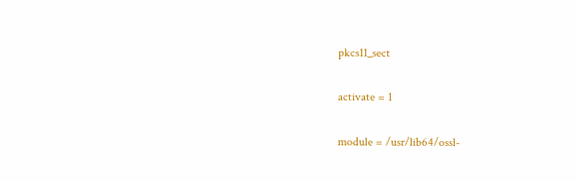pkcs11_sect

activate = 1

module = /usr/lib64/ossl-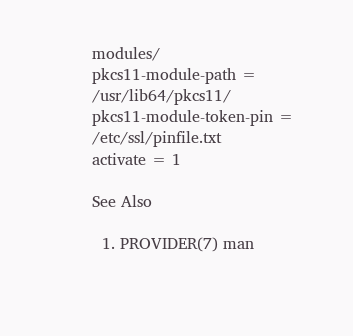modules/
pkcs11-module-path = /usr/lib64/pkcs11/
pkcs11-module-token-pin = /etc/ssl/pinfile.txt
activate = 1

See Also

  1. PROVIDER(7) man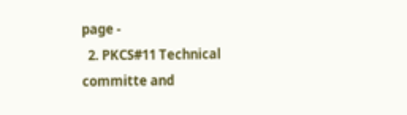page -
  2. PKCS#11 Technical committe and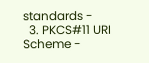standards -
  3. PKCS#11 URI Scheme -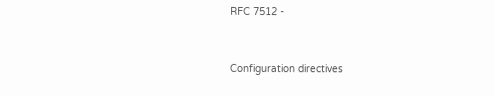RFC 7512 -


Configuration directives